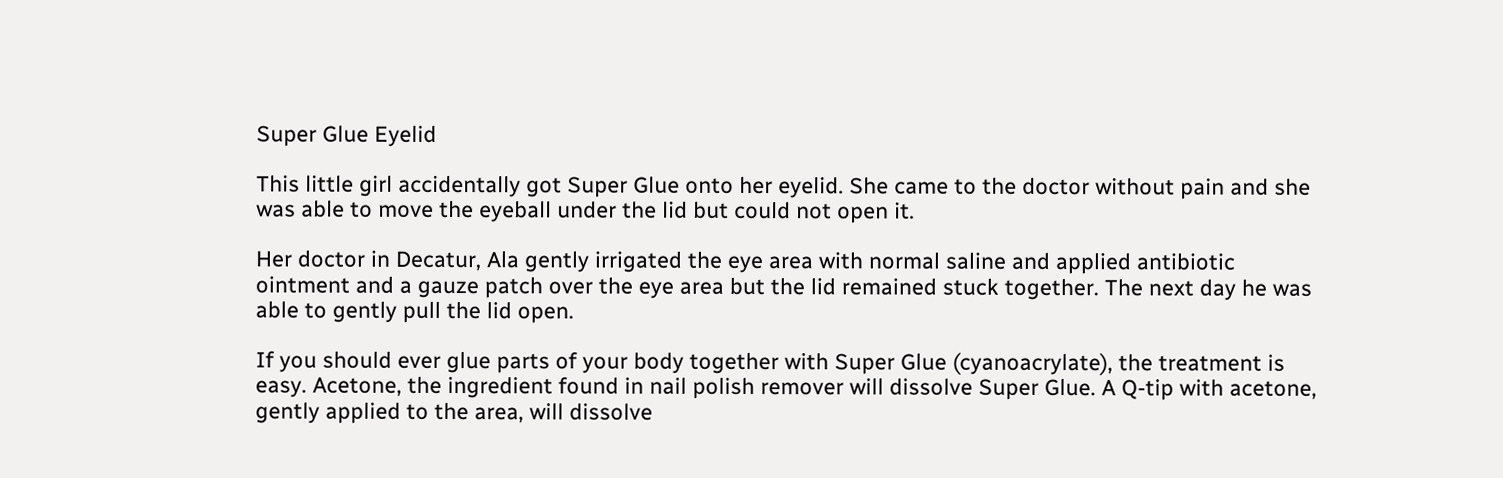Super Glue Eyelid

This little girl accidentally got Super Glue onto her eyelid. She came to the doctor without pain and she was able to move the eyeball under the lid but could not open it.

Her doctor in Decatur, Ala gently irrigated the eye area with normal saline and applied antibiotic ointment and a gauze patch over the eye area but the lid remained stuck together. The next day he was able to gently pull the lid open.

If you should ever glue parts of your body together with Super Glue (cyanoacrylate), the treatment is easy. Acetone, the ingredient found in nail polish remover will dissolve Super Glue. A Q-tip with acetone, gently applied to the area, will dissolve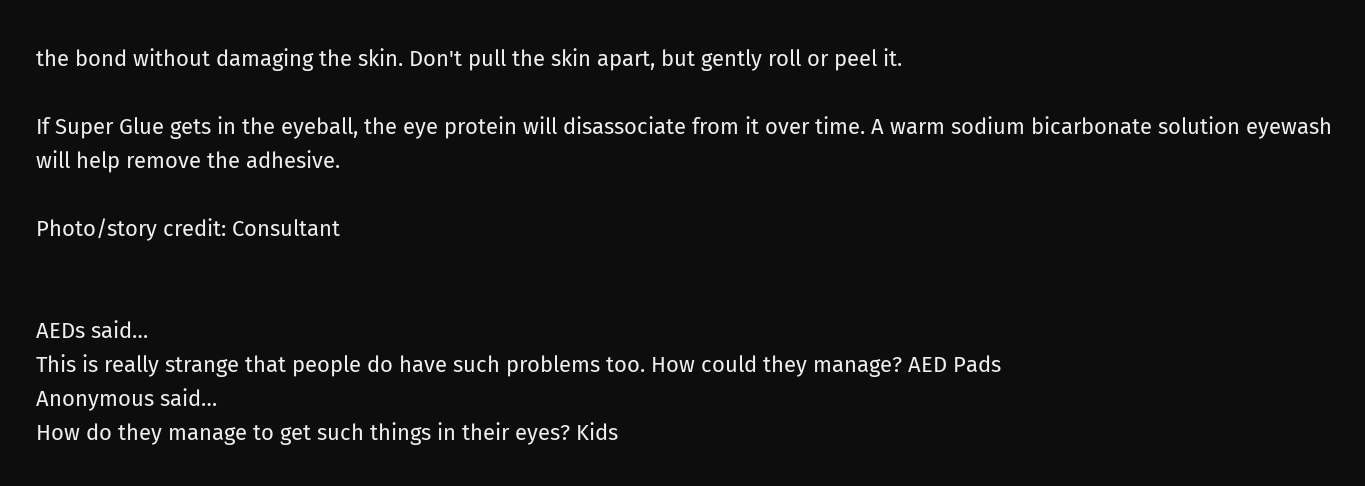the bond without damaging the skin. Don't pull the skin apart, but gently roll or peel it.

If Super Glue gets in the eyeball, the eye protein will disassociate from it over time. A warm sodium bicarbonate solution eyewash will help remove the adhesive.

Photo/story credit: Consultant


AEDs said…
This is really strange that people do have such problems too. How could they manage? AED Pads
Anonymous said…
How do they manage to get such things in their eyes? Kids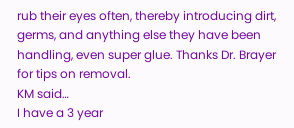rub their eyes often, thereby introducing dirt, germs, and anything else they have been handling, even super glue. Thanks Dr. Brayer for tips on removal.
KM said…
I have a 3 year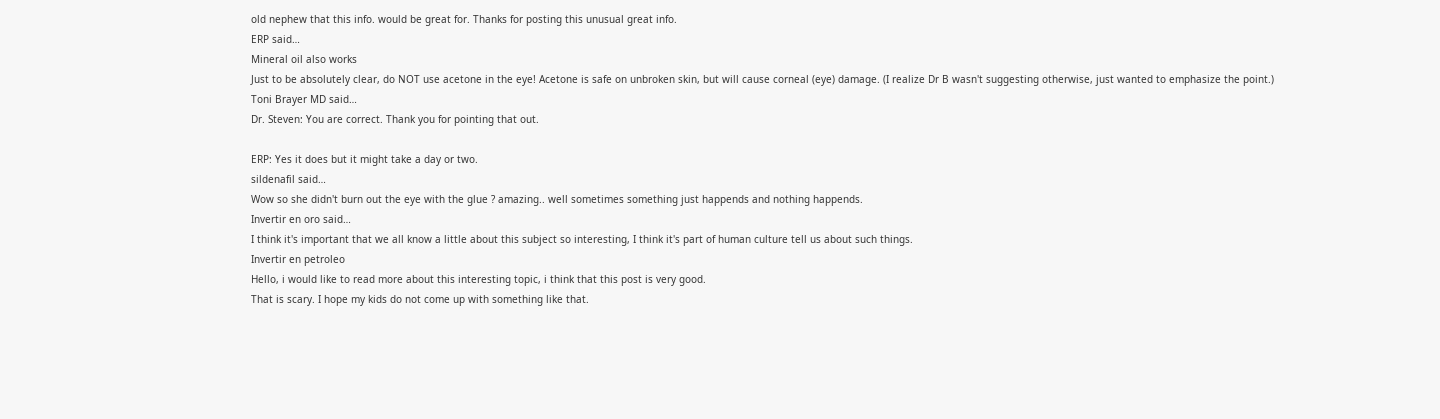old nephew that this info. would be great for. Thanks for posting this unusual great info.
ERP said…
Mineral oil also works
Just to be absolutely clear, do NOT use acetone in the eye! Acetone is safe on unbroken skin, but will cause corneal (eye) damage. (I realize Dr B wasn't suggesting otherwise, just wanted to emphasize the point.)
Toni Brayer MD said…
Dr. Steven: You are correct. Thank you for pointing that out.

ERP: Yes it does but it might take a day or two.
sildenafil said…
Wow so she didn't burn out the eye with the glue ? amazing.. well sometimes something just happends and nothing happends.
Invertir en oro said…
I think it's important that we all know a little about this subject so interesting, I think it's part of human culture tell us about such things.
Invertir en petroleo
Hello, i would like to read more about this interesting topic, i think that this post is very good.
That is scary. I hope my kids do not come up with something like that.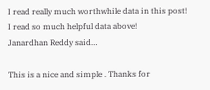I read really much worthwhile data in this post!
I read so much helpful data above!
Janardhan Reddy said…

This is a nice and simple . Thanks for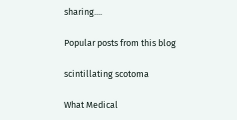sharing....

Popular posts from this blog

scintillating scotoma

What Medical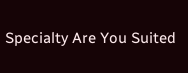Specialty Are You Suited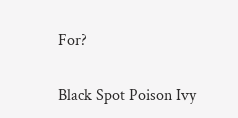For?

Black Spot Poison Ivy